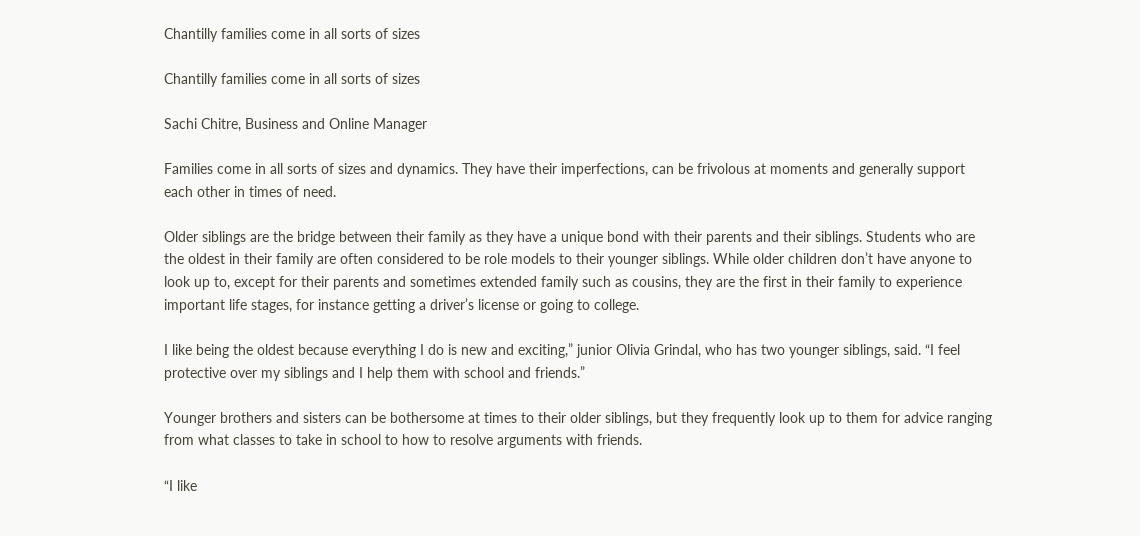Chantilly families come in all sorts of sizes

Chantilly families come in all sorts of sizes

Sachi Chitre, Business and Online Manager

Families come in all sorts of sizes and dynamics. They have their imperfections, can be frivolous at moments and generally support each other in times of need.

Older siblings are the bridge between their family as they have a unique bond with their parents and their siblings. Students who are the oldest in their family are often considered to be role models to their younger siblings. While older children don’t have anyone to look up to, except for their parents and sometimes extended family such as cousins, they are the first in their family to experience important life stages, for instance getting a driver’s license or going to college.

I like being the oldest because everything I do is new and exciting,” junior Olivia Grindal, who has two younger siblings, said. “I feel protective over my siblings and I help them with school and friends.”

Younger brothers and sisters can be bothersome at times to their older siblings, but they frequently look up to them for advice ranging from what classes to take in school to how to resolve arguments with friends.

“I like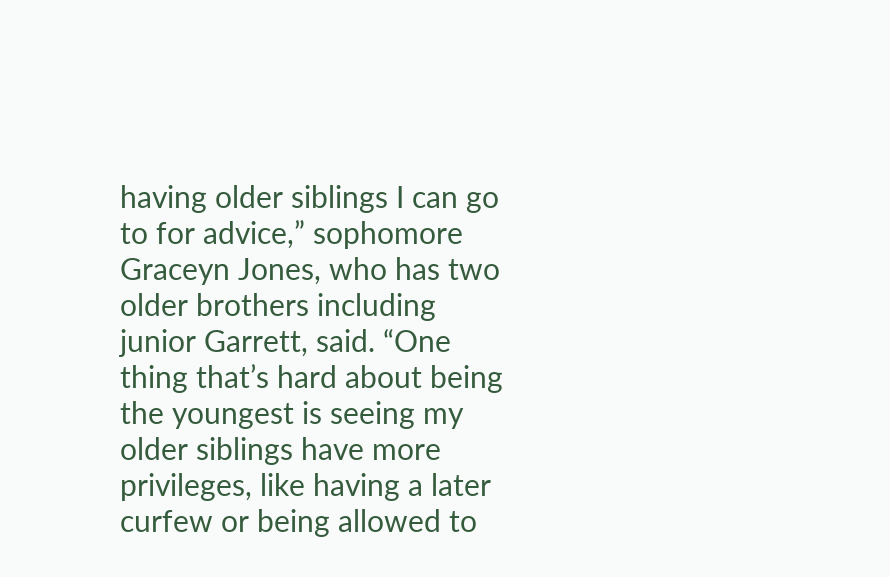having older siblings I can go to for advice,” sophomore Graceyn Jones, who has two older brothers including junior Garrett, said. “One thing that’s hard about being the youngest is seeing my older siblings have more privileges, like having a later curfew or being allowed to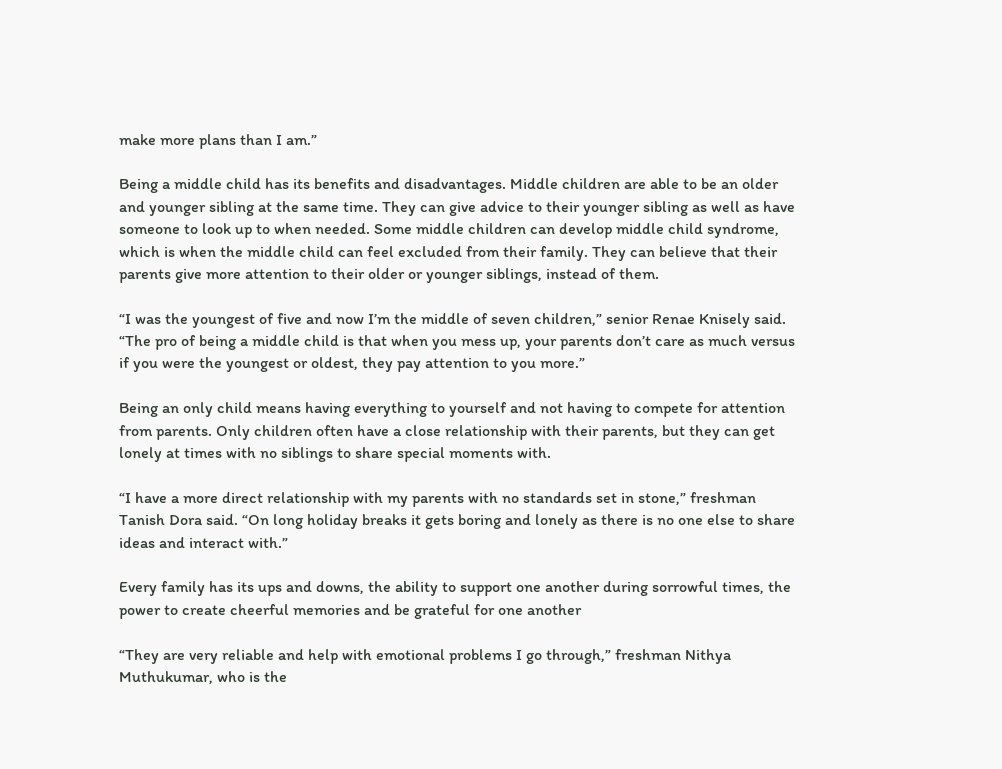make more plans than I am.”

Being a middle child has its benefits and disadvantages. Middle children are able to be an older and younger sibling at the same time. They can give advice to their younger sibling as well as have someone to look up to when needed. Some middle children can develop middle child syndrome, which is when the middle child can feel excluded from their family. They can believe that their parents give more attention to their older or younger siblings, instead of them.

“I was the youngest of five and now I’m the middle of seven children,” senior Renae Knisely said. “The pro of being a middle child is that when you mess up, your parents don’t care as much versus if you were the youngest or oldest, they pay attention to you more.”

Being an only child means having everything to yourself and not having to compete for attention from parents. Only children often have a close relationship with their parents, but they can get lonely at times with no siblings to share special moments with.

“I have a more direct relationship with my parents with no standards set in stone,” freshman Tanish Dora said. “On long holiday breaks it gets boring and lonely as there is no one else to share ideas and interact with.”

Every family has its ups and downs, the ability to support one another during sorrowful times, the power to create cheerful memories and be grateful for one another

“They are very reliable and help with emotional problems I go through,” freshman Nithya Muthukumar, who is the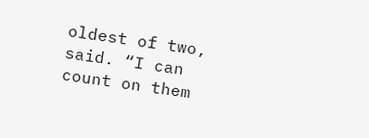oldest of two, said. “I can count on them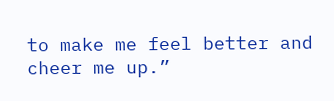to make me feel better and cheer me up.”